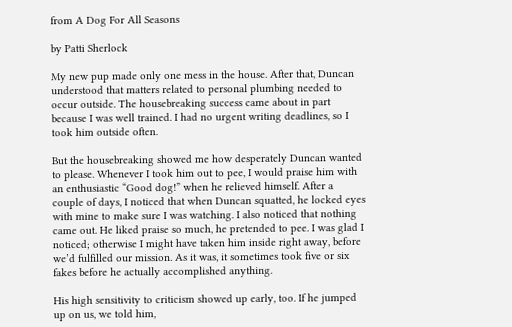from A Dog For All Seasons

by Patti Sherlock

My new pup made only one mess in the house. After that, Duncan understood that matters related to personal plumbing needed to occur outside. The housebreaking success came about in part because I was well trained. I had no urgent writing deadlines, so I took him outside often.

But the housebreaking showed me how desperately Duncan wanted to please. Whenever I took him out to pee, I would praise him with an enthusiastic “Good dog!” when he relieved himself. After a couple of days, I noticed that when Duncan squatted, he locked eyes with mine to make sure I was watching. I also noticed that nothing came out. He liked praise so much, he pretended to pee. I was glad I noticed; otherwise I might have taken him inside right away, before we’d fulfilled our mission. As it was, it sometimes took five or six fakes before he actually accomplished anything.

His high sensitivity to criticism showed up early, too. If he jumped up on us, we told him,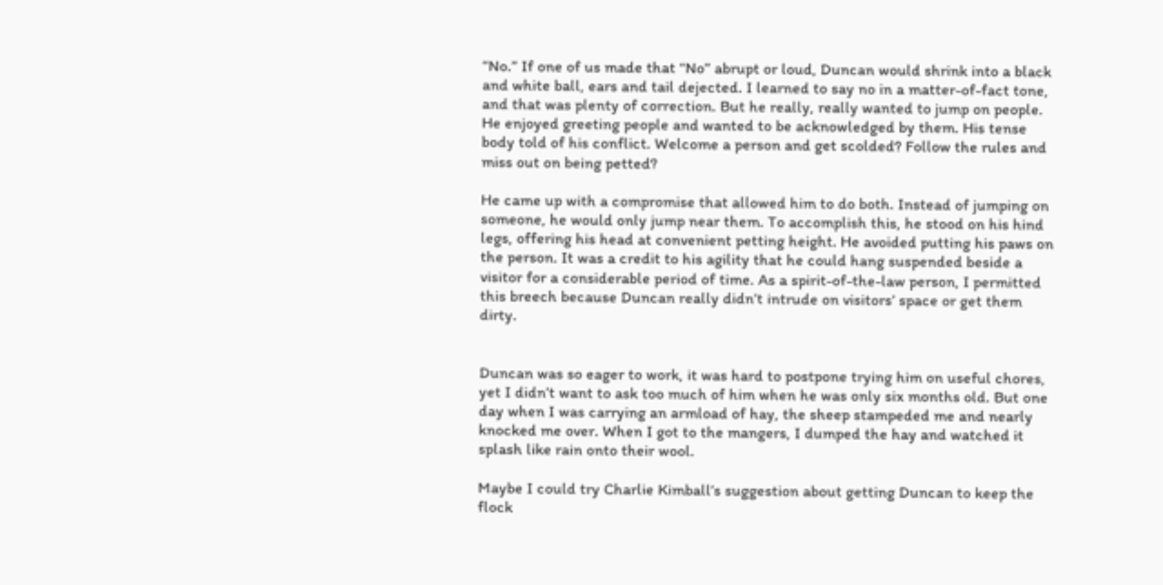“No.” If one of us made that “No” abrupt or loud, Duncan would shrink into a black and white ball, ears and tail dejected. I learned to say no in a matter-of-fact tone, and that was plenty of correction. But he really, really wanted to jump on people. He enjoyed greeting people and wanted to be acknowledged by them. His tense body told of his conflict. Welcome a person and get scolded? Follow the rules and miss out on being petted?

He came up with a compromise that allowed him to do both. Instead of jumping on someone, he would only jump near them. To accomplish this, he stood on his hind legs, offering his head at convenient petting height. He avoided putting his paws on the person. It was a credit to his agility that he could hang suspended beside a visitor for a considerable period of time. As a spirit-of-the-law person, I permitted this breech because Duncan really didn’t intrude on visitors’ space or get them dirty.


Duncan was so eager to work, it was hard to postpone trying him on useful chores, yet I didn’t want to ask too much of him when he was only six months old. But one day when I was carrying an armload of hay, the sheep stampeded me and nearly knocked me over. When I got to the mangers, I dumped the hay and watched it splash like rain onto their wool.

Maybe I could try Charlie Kimball’s suggestion about getting Duncan to keep the flock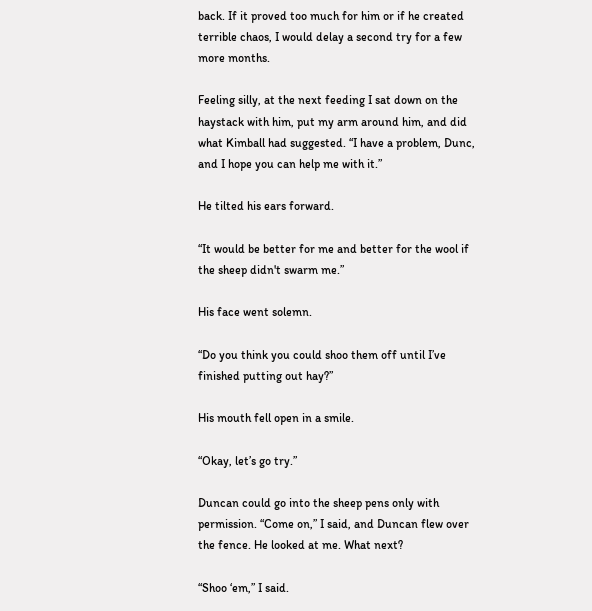back. If it proved too much for him or if he created terrible chaos, I would delay a second try for a few more months.

Feeling silly, at the next feeding I sat down on the haystack with him, put my arm around him, and did what Kimball had suggested. “I have a problem, Dunc, and I hope you can help me with it.”

He tilted his ears forward.

“It would be better for me and better for the wool if the sheep didn't swarm me.”

His face went solemn.

“Do you think you could shoo them off until I’ve finished putting out hay?”

His mouth fell open in a smile.

“Okay, let’s go try.”

Duncan could go into the sheep pens only with permission. “Come on,” I said, and Duncan flew over the fence. He looked at me. What next?

“Shoo ‘em,” I said.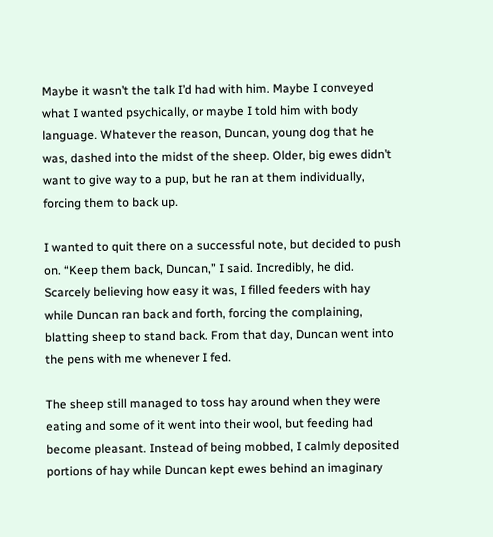Maybe it wasn’t the talk I’d had with him. Maybe I conveyed what I wanted psychically, or maybe I told him with body language. Whatever the reason, Duncan, young dog that he was, dashed into the midst of the sheep. Older, big ewes didn’t want to give way to a pup, but he ran at them individually, forcing them to back up.

I wanted to quit there on a successful note, but decided to push on. “Keep them back, Duncan,” I said. Incredibly, he did. Scarcely believing how easy it was, I filled feeders with hay while Duncan ran back and forth, forcing the complaining, blatting sheep to stand back. From that day, Duncan went into the pens with me whenever I fed.

The sheep still managed to toss hay around when they were eating and some of it went into their wool, but feeding had become pleasant. Instead of being mobbed, I calmly deposited portions of hay while Duncan kept ewes behind an imaginary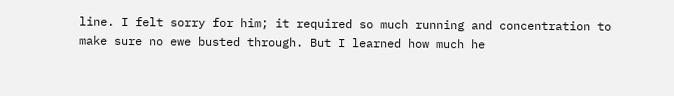line. I felt sorry for him; it required so much running and concentration to make sure no ewe busted through. But I learned how much he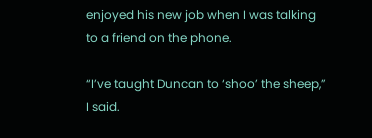enjoyed his new job when I was talking to a friend on the phone.

“I’ve taught Duncan to ‘shoo’ the sheep,” I said.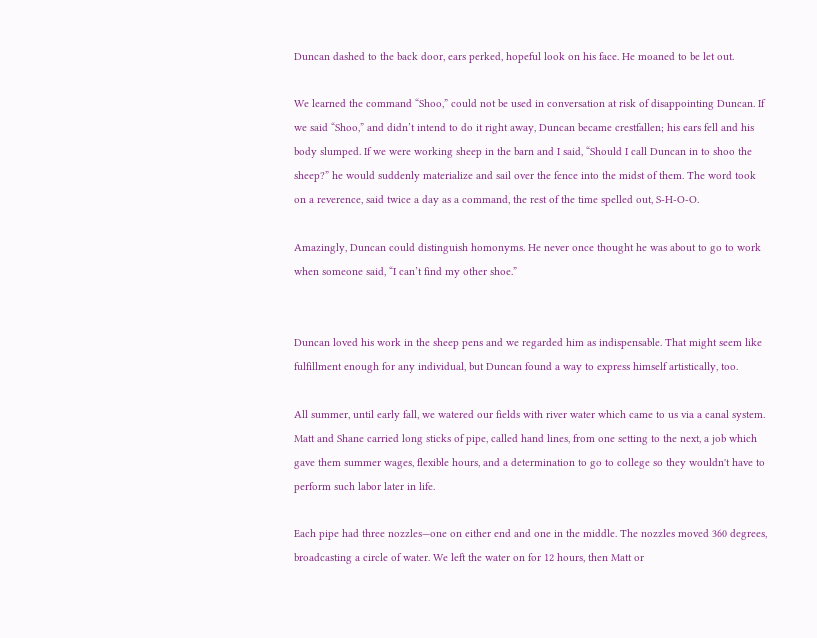Duncan dashed to the back door, ears perked, hopeful look on his face. He moaned to be let out.

We learned the command “Shoo,” could not be used in conversation at risk of disappointing Duncan. If we said “Shoo,” and didn’t intend to do it right away, Duncan became crestfallen; his ears fell and his body slumped. If we were working sheep in the barn and I said, “Should I call Duncan in to shoo the sheep?” he would suddenly materialize and sail over the fence into the midst of them. The word took on a reverence, said twice a day as a command, the rest of the time spelled out, S-H-O-O.

Amazingly, Duncan could distinguish homonyms. He never once thought he was about to go to work when someone said, “I can’t find my other shoe.”


Duncan loved his work in the sheep pens and we regarded him as indispensable. That might seem like fulfillment enough for any individual, but Duncan found a way to express himself artistically, too.

All summer, until early fall, we watered our fields with river water which came to us via a canal system. Matt and Shane carried long sticks of pipe, called hand lines, from one setting to the next, a job which gave them summer wages, flexible hours, and a determination to go to college so they wouldn't have to perform such labor later in life.

Each pipe had three nozzles—one on either end and one in the middle. The nozzles moved 360 degrees, broadcasting a circle of water. We left the water on for 12 hours, then Matt or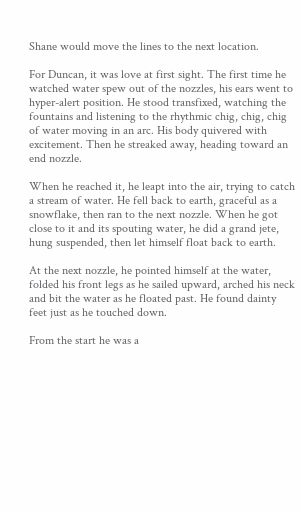Shane would move the lines to the next location.

For Duncan, it was love at first sight. The first time he watched water spew out of the nozzles, his ears went to hyper-alert position. He stood transfixed, watching the fountains and listening to the rhythmic chig, chig, chig of water moving in an arc. His body quivered with excitement. Then he streaked away, heading toward an end nozzle.

When he reached it, he leapt into the air, trying to catch a stream of water. He fell back to earth, graceful as a snowflake, then ran to the next nozzle. When he got close to it and its spouting water, he did a grand jete, hung suspended, then let himself float back to earth.

At the next nozzle, he pointed himself at the water, folded his front legs as he sailed upward, arched his neck and bit the water as he floated past. He found dainty feet just as he touched down.

From the start he was a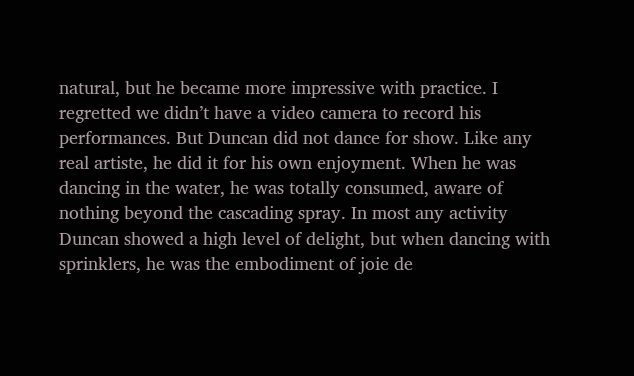natural, but he became more impressive with practice. I regretted we didn’t have a video camera to record his performances. But Duncan did not dance for show. Like any real artiste, he did it for his own enjoyment. When he was dancing in the water, he was totally consumed, aware of nothing beyond the cascading spray. In most any activity Duncan showed a high level of delight, but when dancing with sprinklers, he was the embodiment of joie de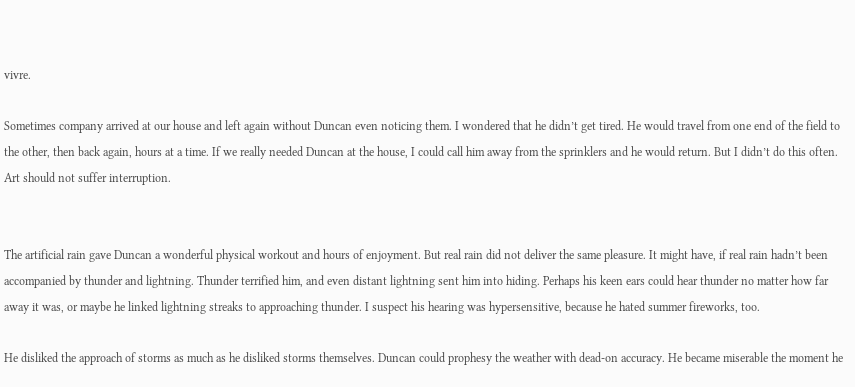vivre.

Sometimes company arrived at our house and left again without Duncan even noticing them. I wondered that he didn’t get tired. He would travel from one end of the field to the other, then back again, hours at a time. If we really needed Duncan at the house, I could call him away from the sprinklers and he would return. But I didn’t do this often. Art should not suffer interruption.


The artificial rain gave Duncan a wonderful physical workout and hours of enjoyment. But real rain did not deliver the same pleasure. It might have, if real rain hadn’t been accompanied by thunder and lightning. Thunder terrified him, and even distant lightning sent him into hiding. Perhaps his keen ears could hear thunder no matter how far away it was, or maybe he linked lightning streaks to approaching thunder. I suspect his hearing was hypersensitive, because he hated summer fireworks, too.

He disliked the approach of storms as much as he disliked storms themselves. Duncan could prophesy the weather with dead-on accuracy. He became miserable the moment he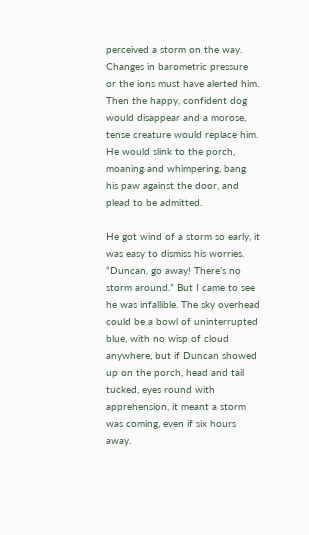perceived a storm on the way. Changes in barometric pressure or the ions must have alerted him. Then the happy, confident dog would disappear and a morose, tense creature would replace him. He would slink to the porch, moaning and whimpering, bang his paw against the door, and plead to be admitted.

He got wind of a storm so early, it was easy to dismiss his worries. “Duncan, go away! There’s no storm around.” But I came to see he was infallible. The sky overhead could be a bowl of uninterrupted blue, with no wisp of cloud anywhere, but if Duncan showed up on the porch, head and tail tucked, eyes round with apprehension, it meant a storm was coming, even if six hours away.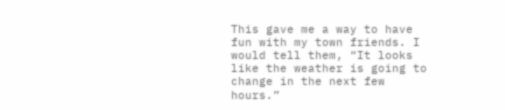This gave me a way to have fun with my town friends. I would tell them, “It looks like the weather is going to change in the next few hours.”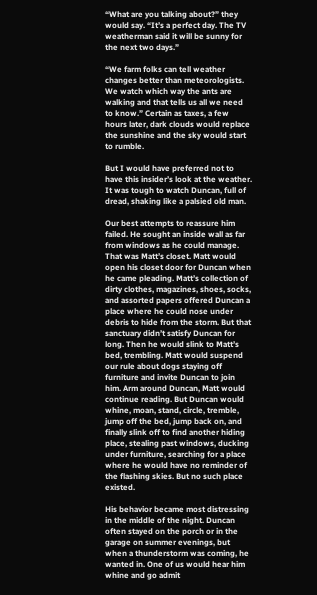“What are you talking about?” they would say. “It’s a perfect day. The TV weatherman said it will be sunny for the next two days.”

“We farm folks can tell weather changes better than meteorologists. We watch which way the ants are walking and that tells us all we need to know.” Certain as taxes, a few hours later, dark clouds would replace the sunshine and the sky would start to rumble.

But I would have preferred not to have this insider’s look at the weather. It was tough to watch Duncan, full of dread, shaking like a palsied old man.

Our best attempts to reassure him failed. He sought an inside wall as far from windows as he could manage. That was Matt’s closet. Matt would open his closet door for Duncan when he came pleading. Matt’s collection of dirty clothes, magazines, shoes, socks, and assorted papers offered Duncan a place where he could nose under debris to hide from the storm. But that sanctuary didn’t satisfy Duncan for long. Then he would slink to Matt’s bed, trembling. Matt would suspend our rule about dogs staying off furniture and invite Duncan to join him. Arm around Duncan, Matt would continue reading. But Duncan would whine, moan, stand, circle, tremble, jump off the bed, jump back on, and finally slink off to find another hiding place, stealing past windows, ducking under furniture, searching for a place where he would have no reminder of the flashing skies. But no such place existed.

His behavior became most distressing in the middle of the night. Duncan often stayed on the porch or in the garage on summer evenings, but when a thunderstorm was coming, he wanted in. One of us would hear him whine and go admit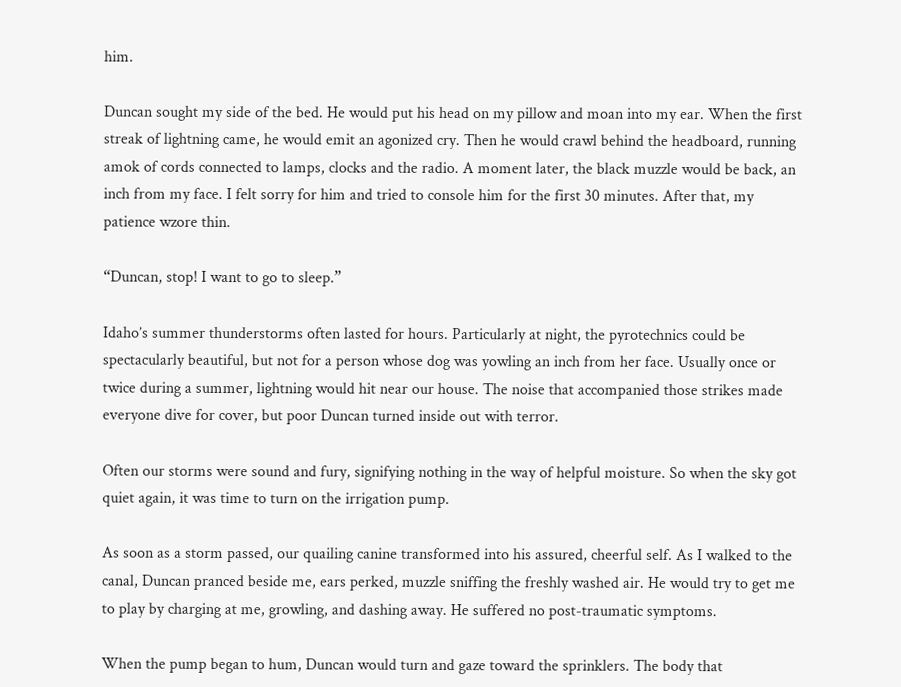him.

Duncan sought my side of the bed. He would put his head on my pillow and moan into my ear. When the first streak of lightning came, he would emit an agonized cry. Then he would crawl behind the headboard, running amok of cords connected to lamps, clocks and the radio. A moment later, the black muzzle would be back, an inch from my face. I felt sorry for him and tried to console him for the first 30 minutes. After that, my patience wzore thin.

“Duncan, stop! I want to go to sleep.”

Idaho’s summer thunderstorms often lasted for hours. Particularly at night, the pyrotechnics could be spectacularly beautiful, but not for a person whose dog was yowling an inch from her face. Usually once or twice during a summer, lightning would hit near our house. The noise that accompanied those strikes made everyone dive for cover, but poor Duncan turned inside out with terror.

Often our storms were sound and fury, signifying nothing in the way of helpful moisture. So when the sky got quiet again, it was time to turn on the irrigation pump.

As soon as a storm passed, our quailing canine transformed into his assured, cheerful self. As I walked to the canal, Duncan pranced beside me, ears perked, muzzle sniffing the freshly washed air. He would try to get me to play by charging at me, growling, and dashing away. He suffered no post-traumatic symptoms.

When the pump began to hum, Duncan would turn and gaze toward the sprinklers. The body that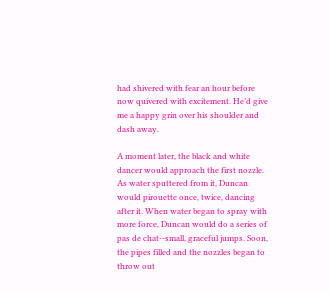had shivered with fear an hour before now quivered with excitement. He’d give me a happy grin over his shoulder and dash away.

A moment later, the black and white dancer would approach the first nozzle. As water sputtered from it, Duncan would pirouette once, twice, dancing after it. When water began to spray with more force, Duncan would do a series of pas de chat--small, graceful jumps. Soon, the pipes filled and the nozzles began to throw out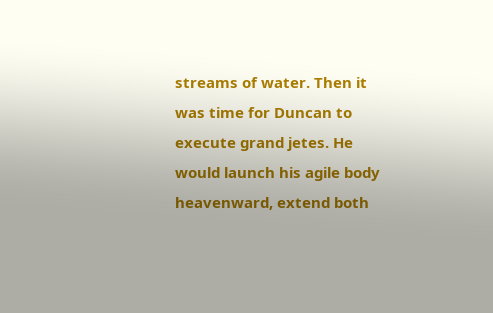streams of water. Then it was time for Duncan to execute grand jetes. He would launch his agile body heavenward, extend both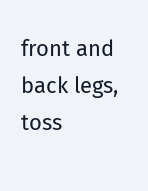front and back legs, toss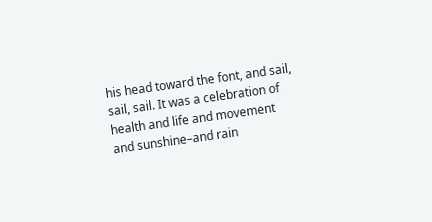his head toward the font, and sail, sail, sail. It was a celebration of health and life and movement and sunshine–and rain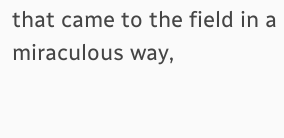that came to the field in a miraculous way,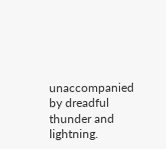unaccompanied by dreadful thunder and lightning.